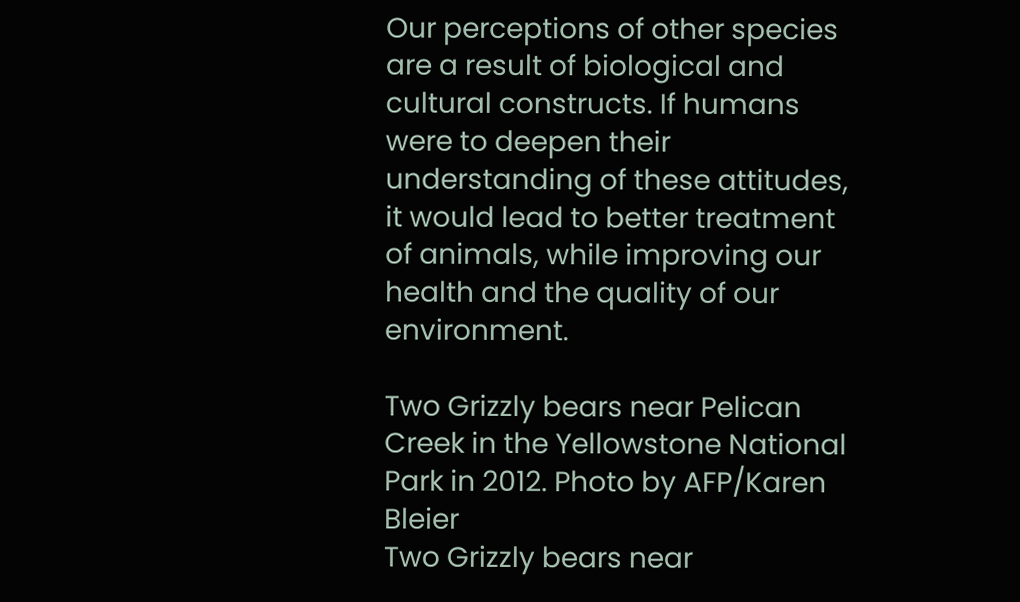Our perceptions of other species are a result of biological and cultural constructs. If humans were to deepen their understanding of these attitudes, it would lead to better treatment of animals, while improving our health and the quality of our environment.

Two Grizzly bears near Pelican Creek in the Yellowstone National Park in 2012. Photo by AFP/Karen Bleier
Two Grizzly bears near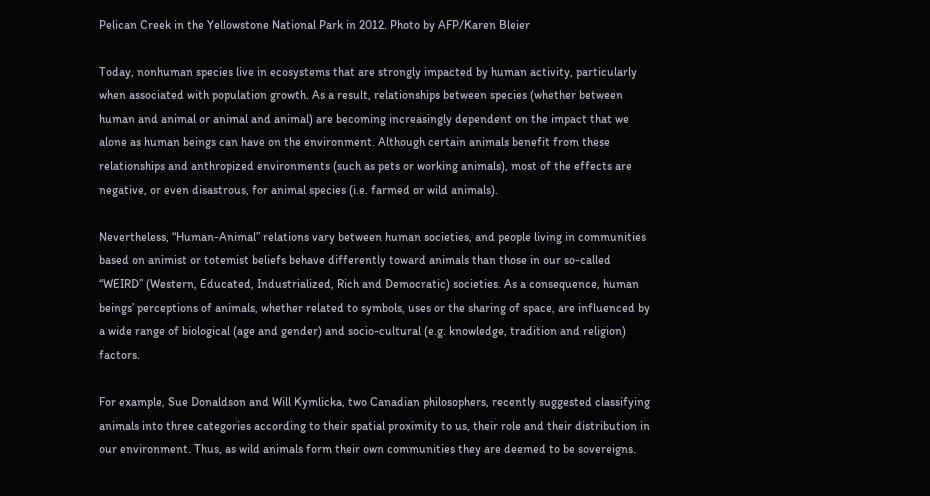Pelican Creek in the Yellowstone National Park in 2012. Photo by AFP/Karen Bleier

Today, nonhuman species live in ecosystems that are strongly impacted by human activity, particularly when associated with population growth. As a result, relationships between species (whether between human and animal or animal and animal) are becoming increasingly dependent on the impact that we alone as human beings can have on the environment. Although certain animals benefit from these relationships and anthropized environments (such as pets or working animals), most of the effects are negative, or even disastrous, for animal species (i.e. farmed or wild animals).

Nevertheless, “Human-Animal” relations vary between human societies, and people living in communities based on animist or totemist beliefs behave differently toward animals than those in our so-called “WEIRD” (Western, Educated, Industrialized, Rich and Democratic) societies. As a consequence, human beings’ perceptions of animals, whether related to symbols, uses or the sharing of space, are influenced by a wide range of biological (age and gender) and socio-cultural (e.g. knowledge, tradition and religion) factors.

For example, Sue Donaldson and Will Kymlicka, two Canadian philosophers, recently suggested classifying animals into three categories according to their spatial proximity to us, their role and their distribution in our environment. Thus, as wild animals form their own communities they are deemed to be sovereigns.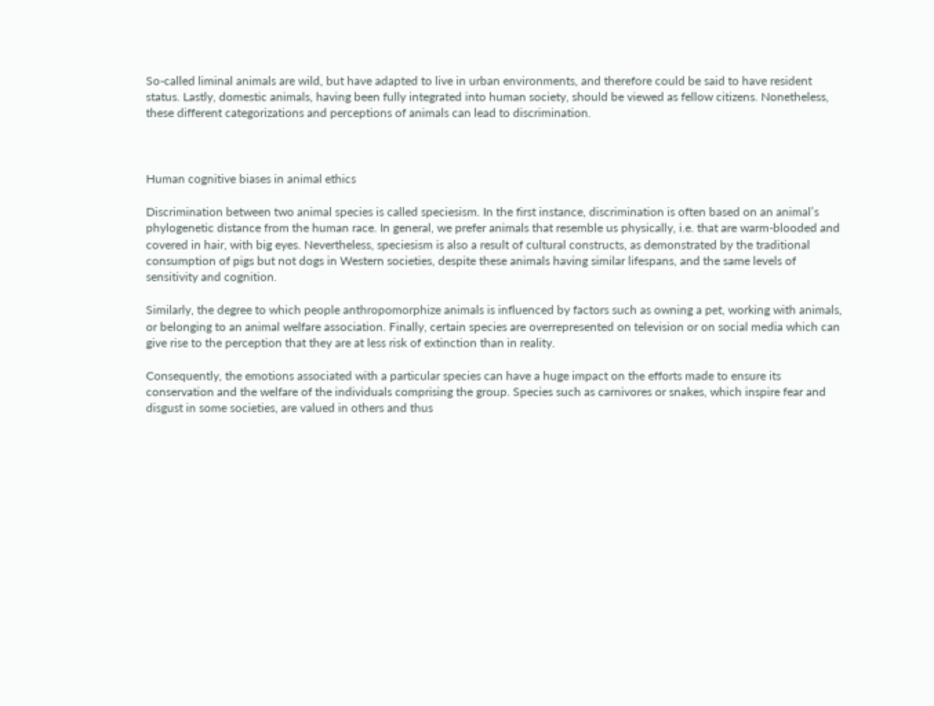So-called liminal animals are wild, but have adapted to live in urban environments, and therefore could be said to have resident status. Lastly, domestic animals, having been fully integrated into human society, should be viewed as fellow citizens. Nonetheless, these different categorizations and perceptions of animals can lead to discrimination.



Human cognitive biases in animal ethics

Discrimination between two animal species is called speciesism. In the first instance, discrimination is often based on an animal’s phylogenetic distance from the human race. In general, we prefer animals that resemble us physically, i.e. that are warm-blooded and covered in hair, with big eyes. Nevertheless, speciesism is also a result of cultural constructs, as demonstrated by the traditional consumption of pigs but not dogs in Western societies, despite these animals having similar lifespans, and the same levels of sensitivity and cognition.

Similarly, the degree to which people anthropomorphize animals is influenced by factors such as owning a pet, working with animals, or belonging to an animal welfare association. Finally, certain species are overrepresented on television or on social media which can give rise to the perception that they are at less risk of extinction than in reality.

Consequently, the emotions associated with a particular species can have a huge impact on the efforts made to ensure its conservation and the welfare of the individuals comprising the group. Species such as carnivores or snakes, which inspire fear and disgust in some societies, are valued in others and thus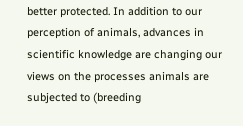better protected. In addition to our perception of animals, advances in scientific knowledge are changing our views on the processes animals are subjected to (breeding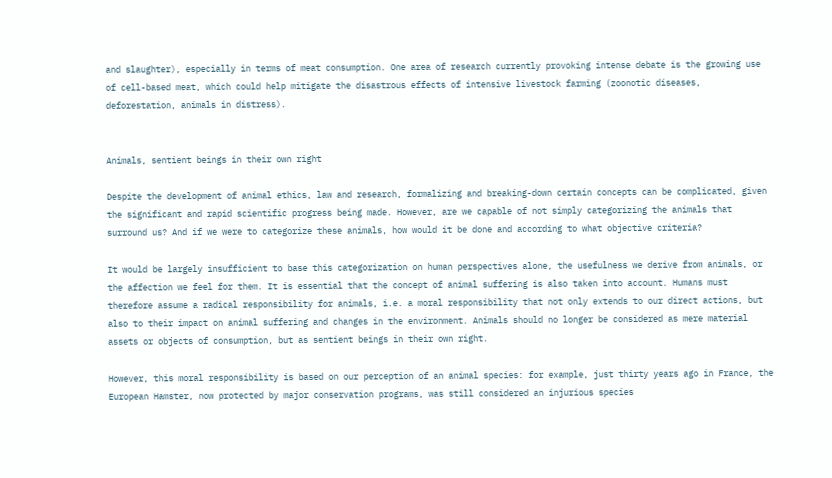and slaughter), especially in terms of meat consumption. One area of research currently provoking intense debate is the growing use of cell-based meat, which could help mitigate the disastrous effects of intensive livestock farming (zoonotic diseases, deforestation, animals in distress).


Animals, sentient beings in their own right

Despite the development of animal ethics, law and research, formalizing and breaking-down certain concepts can be complicated, given the significant and rapid scientific progress being made. However, are we capable of not simply categorizing the animals that surround us? And if we were to categorize these animals, how would it be done and according to what objective criteria?

It would be largely insufficient to base this categorization on human perspectives alone, the usefulness we derive from animals, or the affection we feel for them. It is essential that the concept of animal suffering is also taken into account. Humans must therefore assume a radical responsibility for animals, i.e. a moral responsibility that not only extends to our direct actions, but also to their impact on animal suffering and changes in the environment. Animals should no longer be considered as mere material assets or objects of consumption, but as sentient beings in their own right.

However, this moral responsibility is based on our perception of an animal species: for example, just thirty years ago in France, the European Hamster, now protected by major conservation programs, was still considered an injurious species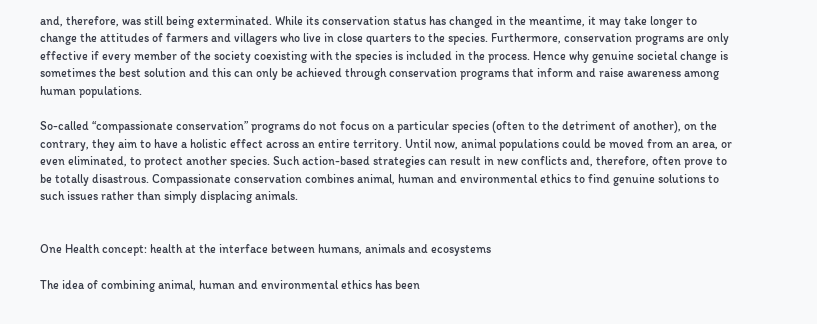and, therefore, was still being exterminated. While its conservation status has changed in the meantime, it may take longer to change the attitudes of farmers and villagers who live in close quarters to the species. Furthermore, conservation programs are only effective if every member of the society coexisting with the species is included in the process. Hence why genuine societal change is sometimes the best solution and this can only be achieved through conservation programs that inform and raise awareness among human populations.

So-called “compassionate conservation” programs do not focus on a particular species (often to the detriment of another), on the contrary, they aim to have a holistic effect across an entire territory. Until now, animal populations could be moved from an area, or even eliminated, to protect another species. Such action-based strategies can result in new conflicts and, therefore, often prove to be totally disastrous. Compassionate conservation combines animal, human and environmental ethics to find genuine solutions to such issues rather than simply displacing animals.


One Health concept: health at the interface between humans, animals and ecosystems

The idea of combining animal, human and environmental ethics has been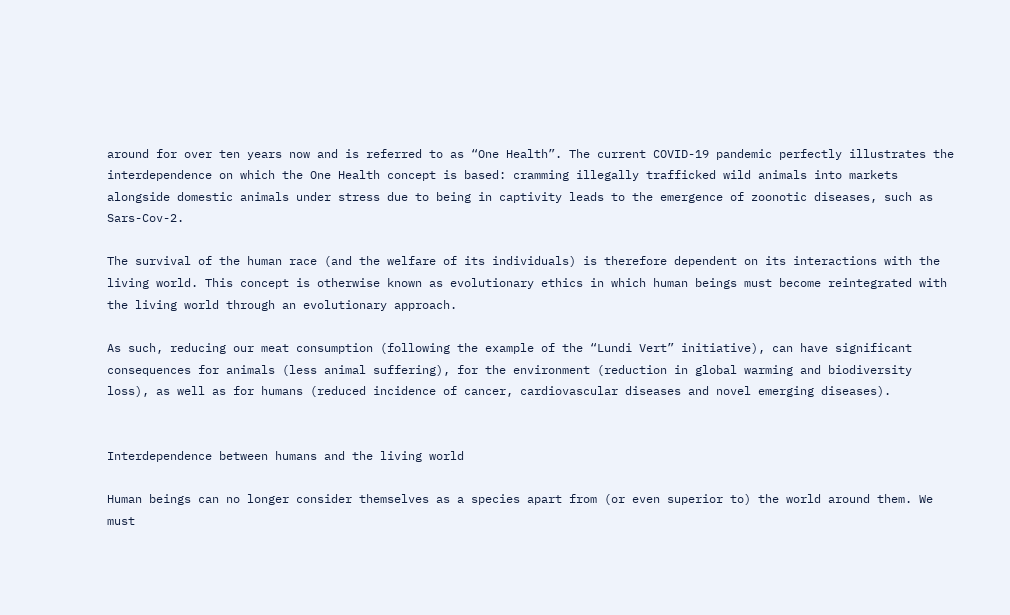around for over ten years now and is referred to as “One Health”. The current COVID-19 pandemic perfectly illustrates the interdependence on which the One Health concept is based: cramming illegally trafficked wild animals into markets alongside domestic animals under stress due to being in captivity leads to the emergence of zoonotic diseases, such as Sars-Cov-2.

The survival of the human race (and the welfare of its individuals) is therefore dependent on its interactions with the living world. This concept is otherwise known as evolutionary ethics in which human beings must become reintegrated with the living world through an evolutionary approach.

As such, reducing our meat consumption (following the example of the “Lundi Vert” initiative), can have significant consequences for animals (less animal suffering), for the environment (reduction in global warming and biodiversity loss), as well as for humans (reduced incidence of cancer, cardiovascular diseases and novel emerging diseases).


Interdependence between humans and the living world

Human beings can no longer consider themselves as a species apart from (or even superior to) the world around them. We must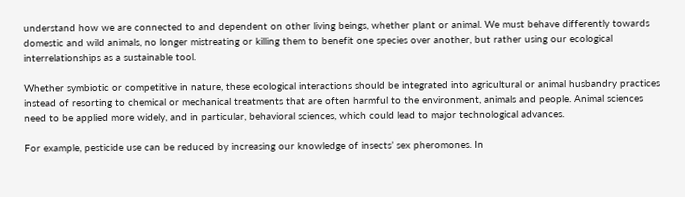understand how we are connected to and dependent on other living beings, whether plant or animal. We must behave differently towards domestic and wild animals, no longer mistreating or killing them to benefit one species over another, but rather using our ecological interrelationships as a sustainable tool.

Whether symbiotic or competitive in nature, these ecological interactions should be integrated into agricultural or animal husbandry practices instead of resorting to chemical or mechanical treatments that are often harmful to the environment, animals and people. Animal sciences need to be applied more widely, and in particular, behavioral sciences, which could lead to major technological advances.

For example, pesticide use can be reduced by increasing our knowledge of insects’ sex pheromones. In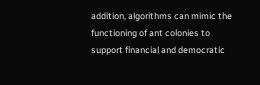addition, algorithms can mimic the functioning of ant colonies to support financial and democratic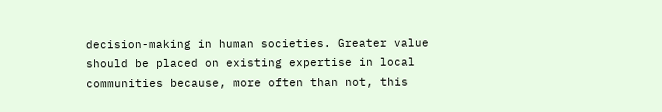decision-making in human societies. Greater value should be placed on existing expertise in local communities because, more often than not, this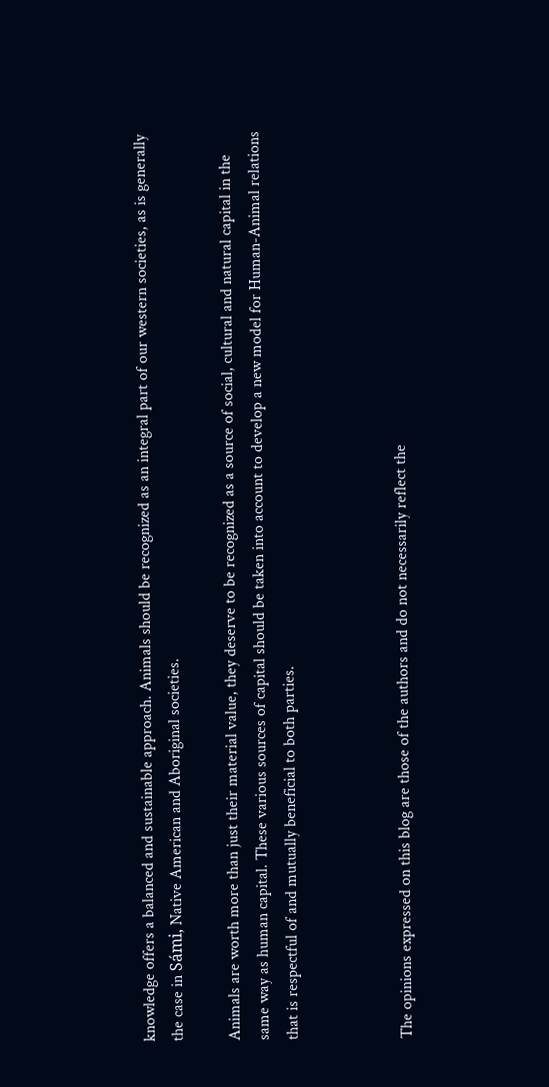knowledge offers a balanced and sustainable approach. Animals should be recognized as an integral part of our western societies, as is generally the case in Sámi, Native American and Aboriginal societies.

Animals are worth more than just their material value, they deserve to be recognized as a source of social, cultural and natural capital in the same way as human capital. These various sources of capital should be taken into account to develop a new model for Human-Animal relations that is respectful of and mutually beneficial to both parties.



The opinions expressed on this blog are those of the authors and do not necessarily reflect the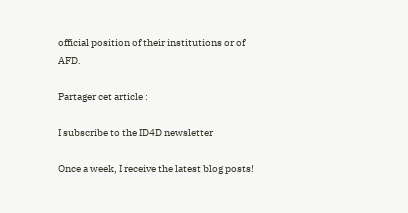official position of their institutions or of AFD.

Partager cet article :

I subscribe to the ID4D newsletter

Once a week, I receive the latest blog posts!